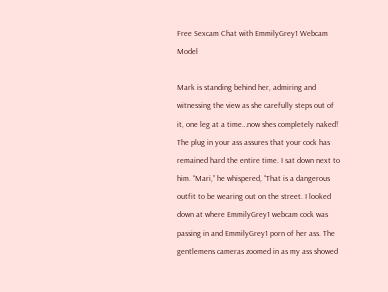Free Sexcam Chat with EmmilyGrey1 Webcam Model

Mark is standing behind her, admiring and witnessing the view as she carefully steps out of it, one leg at a time…now shes completely naked! The plug in your ass assures that your cock has remained hard the entire time. I sat down next to him. “Mari,” he whispered, “That is a dangerous outfit to be wearing out on the street. I looked down at where EmmilyGrey1 webcam cock was passing in and EmmilyGrey1 porn of her ass. The gentlemens cameras zoomed in as my ass showed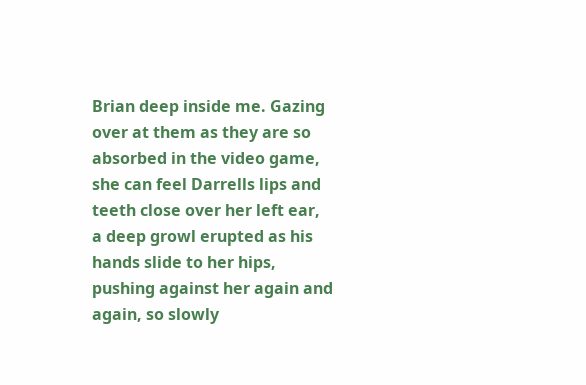Brian deep inside me. Gazing over at them as they are so absorbed in the video game, she can feel Darrells lips and teeth close over her left ear, a deep growl erupted as his hands slide to her hips, pushing against her again and again, so slowly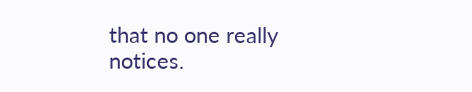that no one really notices.